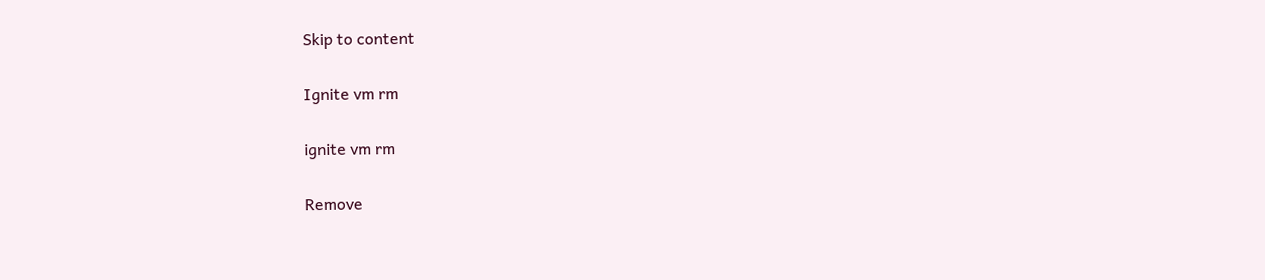Skip to content

Ignite vm rm

ignite vm rm

Remove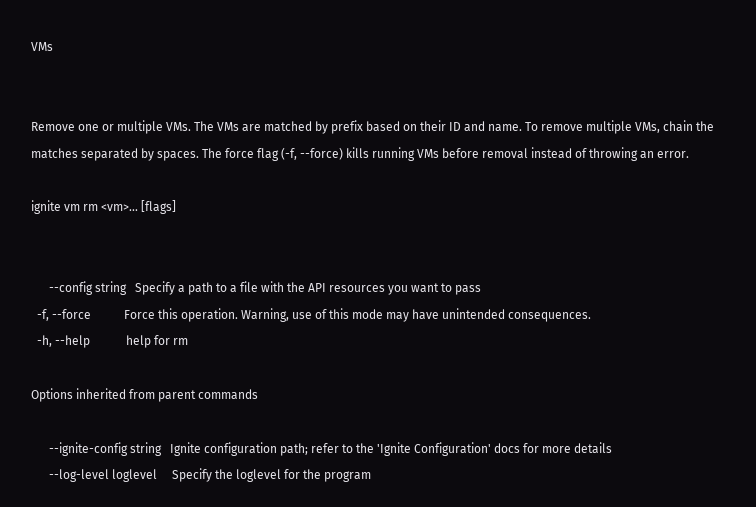VMs


Remove one or multiple VMs. The VMs are matched by prefix based on their ID and name. To remove multiple VMs, chain the matches separated by spaces. The force flag (-f, --force) kills running VMs before removal instead of throwing an error.

ignite vm rm <vm>... [flags]


      --config string   Specify a path to a file with the API resources you want to pass
  -f, --force           Force this operation. Warning, use of this mode may have unintended consequences.
  -h, --help            help for rm

Options inherited from parent commands

      --ignite-config string   Ignite configuration path; refer to the 'Ignite Configuration' docs for more details
      --log-level loglevel     Specify the loglevel for the program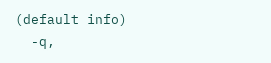(default info)
  -q,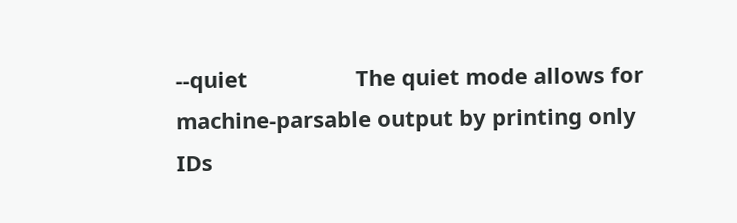--quiet                  The quiet mode allows for machine-parsable output by printing only IDs